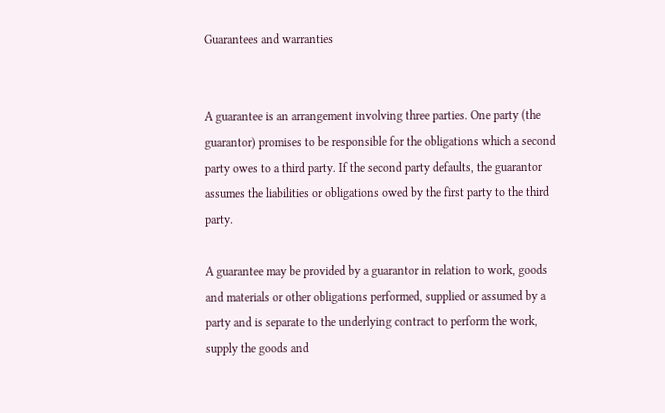Guarantees and warranties


A guarantee is an arrangement involving three parties. One party (the guarantor) promises to be responsible for the obligations which a second party owes to a third party. If the second party defaults, the guarantor assumes the liabilities or obligations owed by the first party to the third party.

A guarantee may be provided by a guarantor in relation to work, goods and materials or other obligations performed, supplied or assumed by a party and is separate to the underlying contract to perform the work, supply the goods and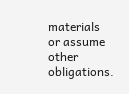materials or assume other obligations.